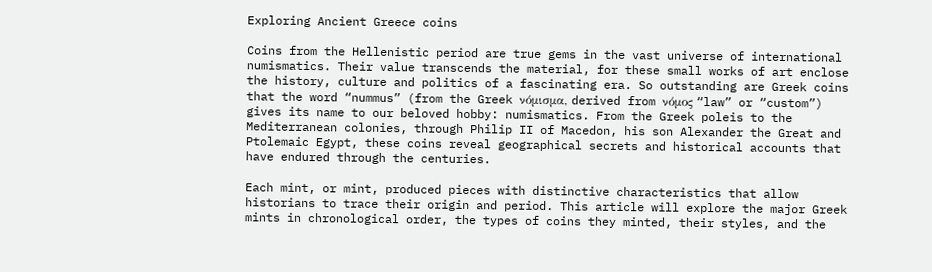Exploring Ancient Greece coins

Coins from the Hellenistic period are true gems in the vast universe of international numismatics. Their value transcends the material, for these small works of art enclose the history, culture and politics of a fascinating era. So outstanding are Greek coins that the word “nummus” (from the Greek νόμισμα, derived from νόμος “law” or “custom”) gives its name to our beloved hobby: numismatics. From the Greek poleis to the Mediterranean colonies, through Philip II of Macedon, his son Alexander the Great and Ptolemaic Egypt, these coins reveal geographical secrets and historical accounts that have endured through the centuries.

Each mint, or mint, produced pieces with distinctive characteristics that allow historians to trace their origin and period. This article will explore the major Greek mints in chronological order, the types of coins they minted, their styles, and the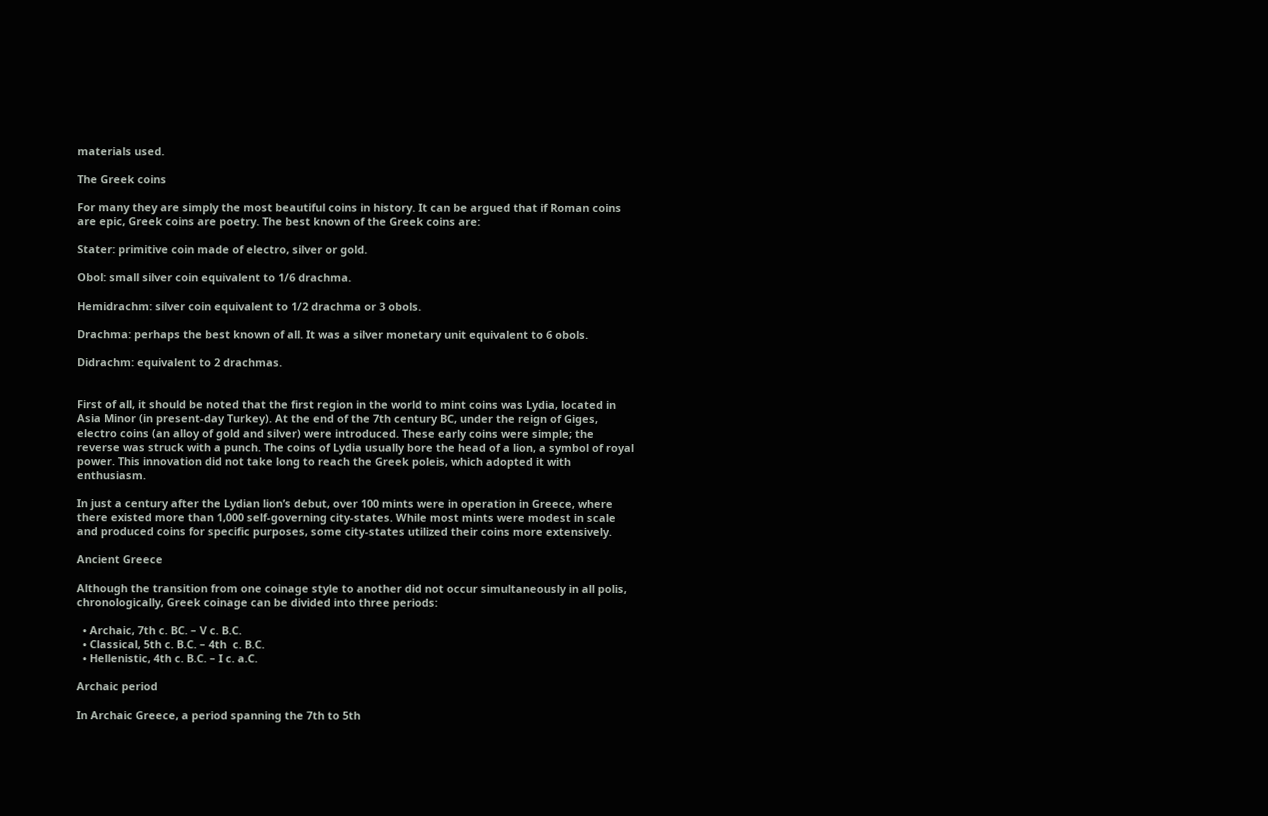materials used.

The Greek coins

For many they are simply the most beautiful coins in history. It can be argued that if Roman coins are epic, Greek coins are poetry. The best known of the Greek coins are:

Stater: primitive coin made of electro, silver or gold.

Obol: small silver coin equivalent to 1/6 drachma.

Hemidrachm: silver coin equivalent to 1/2 drachma or 3 obols.

Drachma: perhaps the best known of all. It was a silver monetary unit equivalent to 6 obols.

Didrachm: equivalent to 2 drachmas.


First of all, it should be noted that the first region in the world to mint coins was Lydia, located in Asia Minor (in present-day Turkey). At the end of the 7th century BC, under the reign of Giges, electro coins (an alloy of gold and silver) were introduced. These early coins were simple; the reverse was struck with a punch. The coins of Lydia usually bore the head of a lion, a symbol of royal power. This innovation did not take long to reach the Greek poleis, which adopted it with enthusiasm.

In just a century after the Lydian lion’s debut, over 100 mints were in operation in Greece, where there existed more than 1,000 self-governing city-states. While most mints were modest in scale and produced coins for specific purposes, some city-states utilized their coins more extensively.

Ancient Greece

Although the transition from one coinage style to another did not occur simultaneously in all polis, chronologically, Greek coinage can be divided into three periods:

  • Archaic, 7th c. BC. – V c. B.C.
  • Classical, 5th c. B.C. – 4th  c. B.C.
  • Hellenistic, 4th c. B.C. – I c. a.C.

Archaic period

In Archaic Greece, a period spanning the 7th to 5th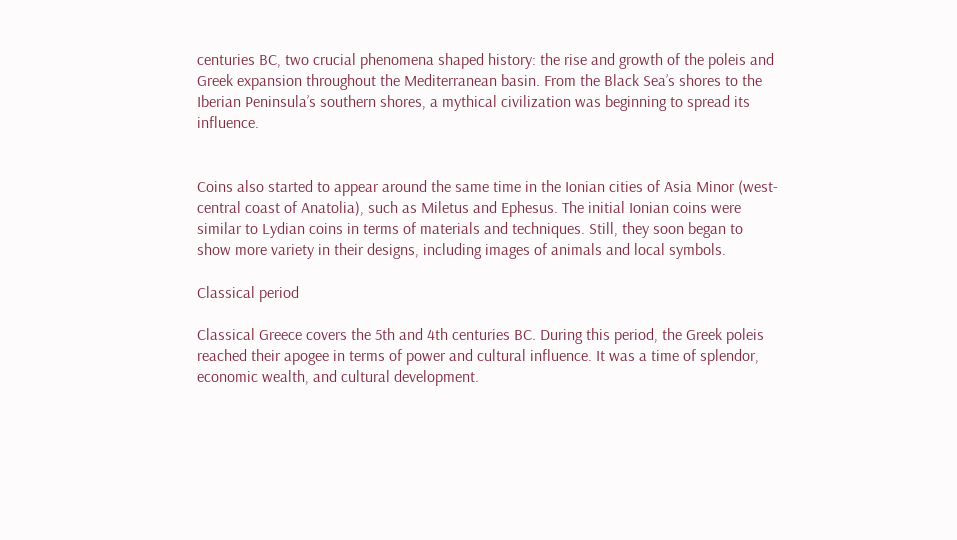centuries BC, two crucial phenomena shaped history: the rise and growth of the poleis and Greek expansion throughout the Mediterranean basin. From the Black Sea’s shores to the Iberian Peninsula’s southern shores, a mythical civilization was beginning to spread its influence.


Coins also started to appear around the same time in the Ionian cities of Asia Minor (west-central coast of Anatolia), such as Miletus and Ephesus. The initial Ionian coins were similar to Lydian coins in terms of materials and techniques. Still, they soon began to show more variety in their designs, including images of animals and local symbols.

Classical period

Classical Greece covers the 5th and 4th centuries BC. During this period, the Greek poleis reached their apogee in terms of power and cultural influence. It was a time of splendor, economic wealth, and cultural development.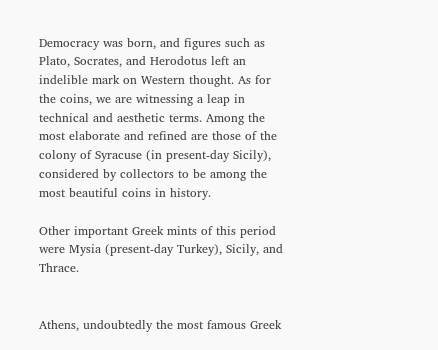Democracy was born, and figures such as Plato, Socrates, and Herodotus left an indelible mark on Western thought. As for the coins, we are witnessing a leap in technical and aesthetic terms. Among the most elaborate and refined are those of the colony of Syracuse (in present-day Sicily), considered by collectors to be among the most beautiful coins in history.

Other important Greek mints of this period were Mysia (present-day Turkey), Sicily, and Thrace.


Athens, undoubtedly the most famous Greek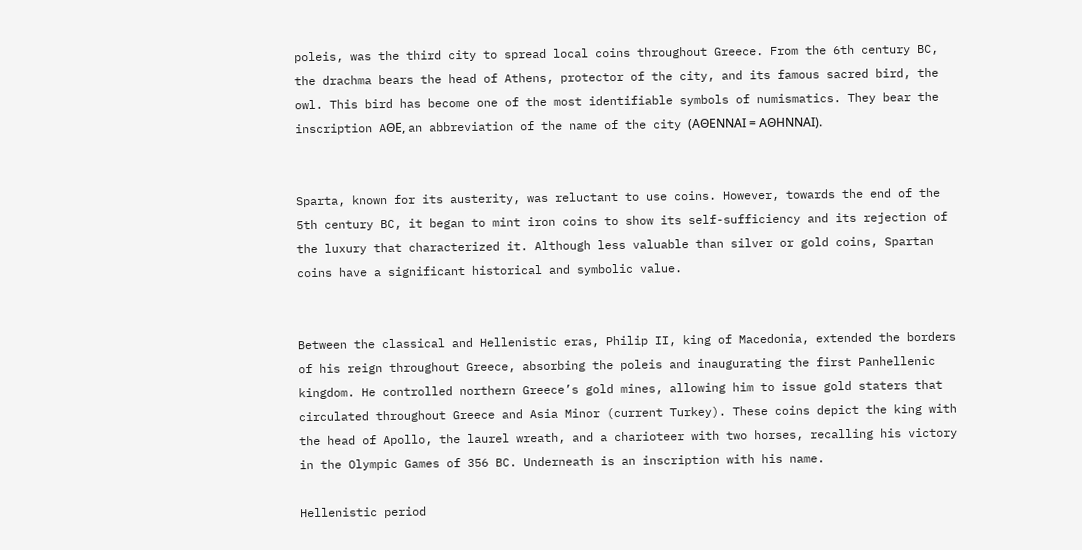poleis, was the third city to spread local coins throughout Greece. From the 6th century BC, the drachma bears the head of Athens, protector of the city, and its famous sacred bird, the owl. This bird has become one of the most identifiable symbols of numismatics. They bear the inscription AΘE, an abbreviation of the name of the city (ΑΘΕΝΝΑΙ = ΑΘΗΝΝΑΙ).


Sparta, known for its austerity, was reluctant to use coins. However, towards the end of the 5th century BC, it began to mint iron coins to show its self-sufficiency and its rejection of the luxury that characterized it. Although less valuable than silver or gold coins, Spartan coins have a significant historical and symbolic value.


Between the classical and Hellenistic eras, Philip II, king of Macedonia, extended the borders of his reign throughout Greece, absorbing the poleis and inaugurating the first Panhellenic kingdom. He controlled northern Greece’s gold mines, allowing him to issue gold staters that circulated throughout Greece and Asia Minor (current Turkey). These coins depict the king with the head of Apollo, the laurel wreath, and a charioteer with two horses, recalling his victory in the Olympic Games of 356 BC. Underneath is an inscription with his name.

Hellenistic period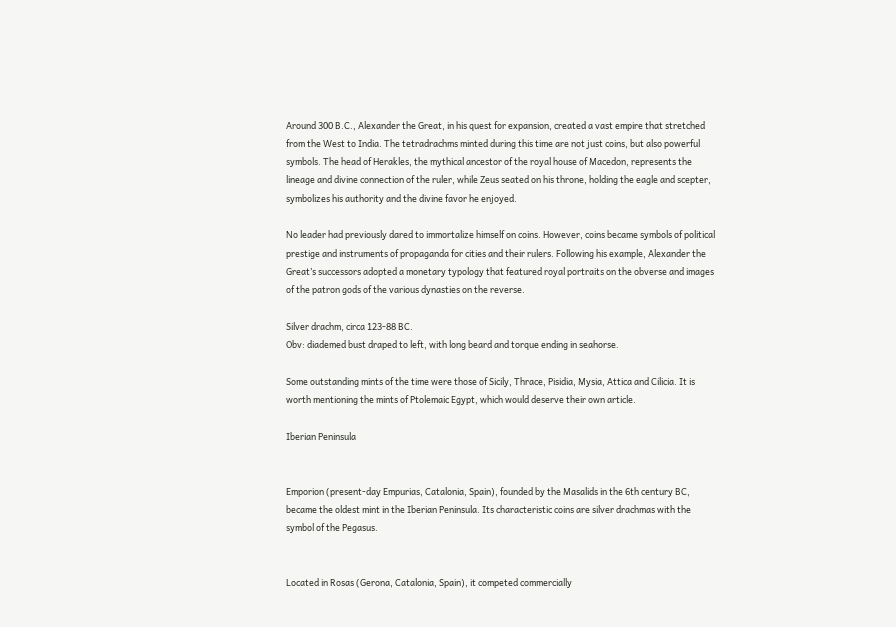Around 300 B.C., Alexander the Great, in his quest for expansion, created a vast empire that stretched from the West to India. The tetradrachms minted during this time are not just coins, but also powerful symbols. The head of Herakles, the mythical ancestor of the royal house of Macedon, represents the lineage and divine connection of the ruler, while Zeus seated on his throne, holding the eagle and scepter, symbolizes his authority and the divine favor he enjoyed.

No leader had previously dared to immortalize himself on coins. However, coins became symbols of political prestige and instruments of propaganda for cities and their rulers. Following his example, Alexander the Great’s successors adopted a monetary typology that featured royal portraits on the obverse and images of the patron gods of the various dynasties on the reverse.

Silver drachm, circa 123-88 BC.
Obv: diademed bust draped to left, with long beard and torque ending in seahorse.

Some outstanding mints of the time were those of Sicily, Thrace, Pisidia, Mysia, Attica and Cilicia. It is worth mentioning the mints of Ptolemaic Egypt, which would deserve their own article.

Iberian Peninsula


Emporion (present-day Empurias, Catalonia, Spain), founded by the Masalids in the 6th century BC, became the oldest mint in the Iberian Peninsula. Its characteristic coins are silver drachmas with the symbol of the Pegasus.


Located in Rosas (Gerona, Catalonia, Spain), it competed commercially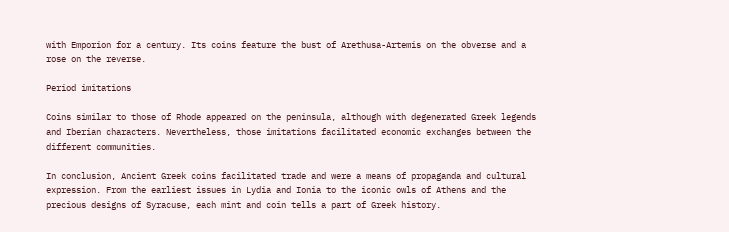with Emporion for a century. Its coins feature the bust of Arethusa-Artemis on the obverse and a rose on the reverse.

Period imitations

Coins similar to those of Rhode appeared on the peninsula, although with degenerated Greek legends and Iberian characters. Nevertheless, those imitations facilitated economic exchanges between the different communities.

In conclusion, Ancient Greek coins facilitated trade and were a means of propaganda and cultural expression. From the earliest issues in Lydia and Ionia to the iconic owls of Athens and the precious designs of Syracuse, each mint and coin tells a part of Greek history.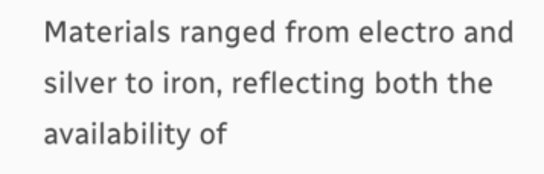Materials ranged from electro and silver to iron, reflecting both the availability of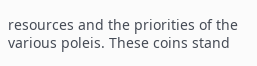resources and the priorities of the various poleis. These coins stand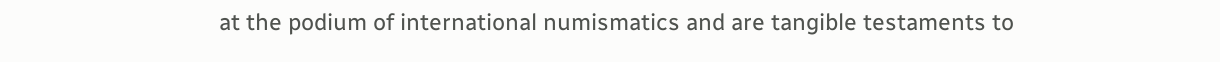at the podium of international numismatics and are tangible testaments to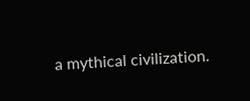a mythical civilization.